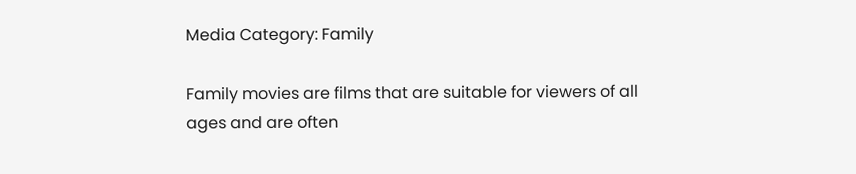Media Category: Family

Family movies are films that are suitable for viewers of all ages and are often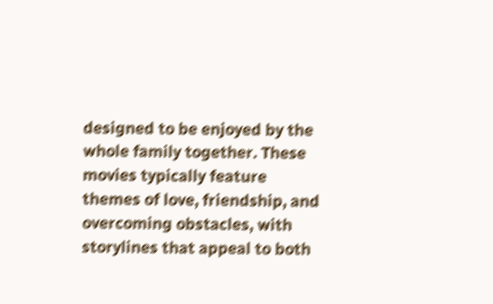designed to be enjoyed by the whole family together. These movies typically feature themes of love, friendship, and overcoming obstacles, with storylines that appeal to both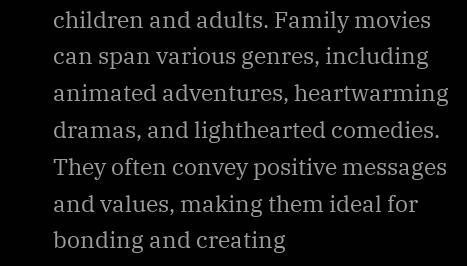children and adults. Family movies can span various genres, including animated adventures, heartwarming dramas, and lighthearted comedies. They often convey positive messages and values, making them ideal for bonding and creating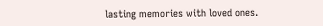lasting memories with loved ones.